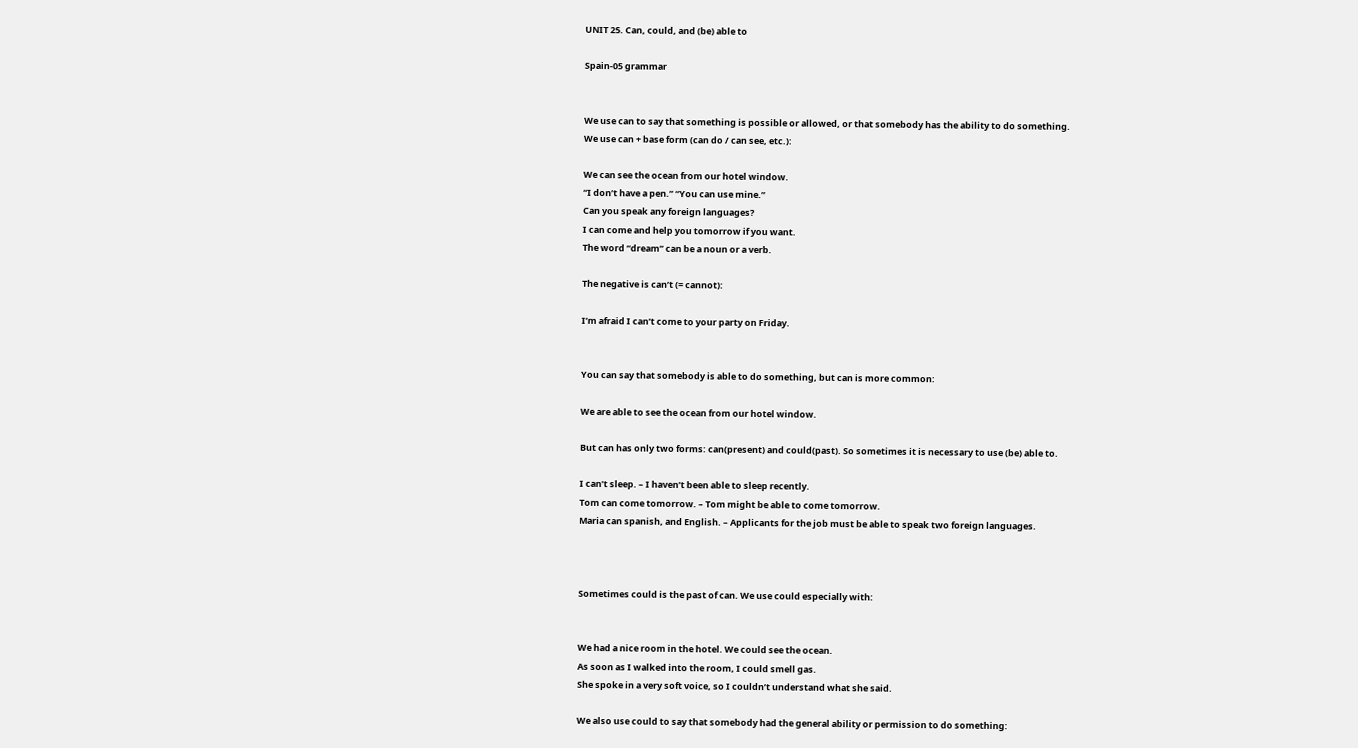UNIT 25. Can, could, and (be) able to

Spain-05 grammar


We use can to say that something is possible or allowed, or that somebody has the ability to do something.
We use can + base form (can do / can see, etc.):

We can see the ocean from our hotel window.
“I don’t have a pen.” “You can use mine.”
Can you speak any foreign languages?
I can come and help you tomorrow if you want.
The word “dream” can be a noun or a verb.

The negative is can’t (= cannot):

I’m afraid I can’t come to your party on Friday.


You can say that somebody is able to do something, but can is more common:

We are able to see the ocean from our hotel window.

But can has only two forms: can(present) and could(past). So sometimes it is necessary to use (be) able to.

I can’t sleep. – I haven’t been able to sleep recently.
Tom can come tomorrow. – Tom might be able to come tomorrow.
Maria can spanish, and English. – Applicants for the job must be able to speak two foreign languages.



Sometimes could is the past of can. We use could especially with:


We had a nice room in the hotel. We could see the ocean.
As soon as I walked into the room, I could smell gas.
She spoke in a very soft voice, so I couldn’t understand what she said.

We also use could to say that somebody had the general ability or permission to do something: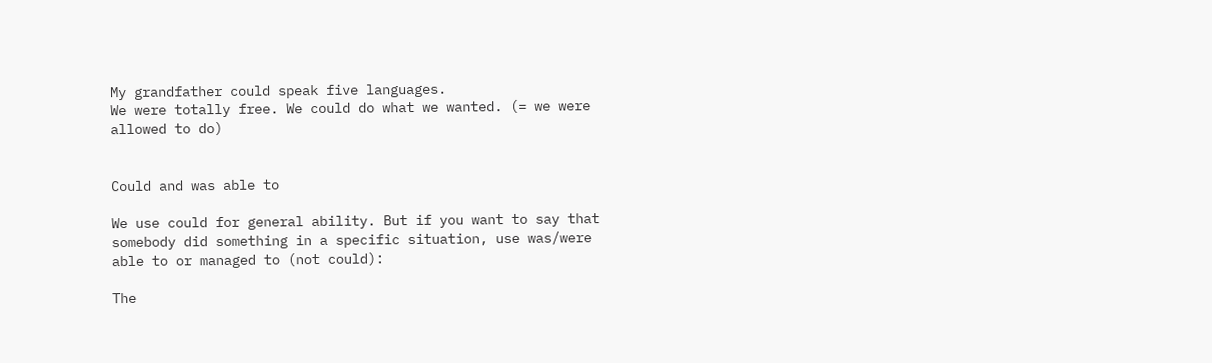My grandfather could speak five languages.
We were totally free. We could do what we wanted. (= we were allowed to do)


Could and was able to

We use could for general ability. But if you want to say that somebody did something in a specific situation, use was/were able to or managed to (not could):

The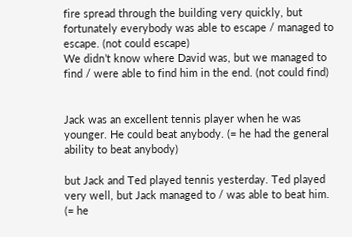fire spread through the building very quickly, but fortunately everybody was able to escape / managed to escape. (not could escape)
We didn’t know where David was, but we managed to find / were able to find him in the end. (not could find)


Jack was an excellent tennis player when he was younger. He could beat anybody. (= he had the general ability to beat anybody)

but Jack and Ted played tennis yesterday. Ted played very well, but Jack managed to / was able to beat him. (= he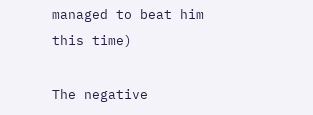managed to beat him this time)

The negative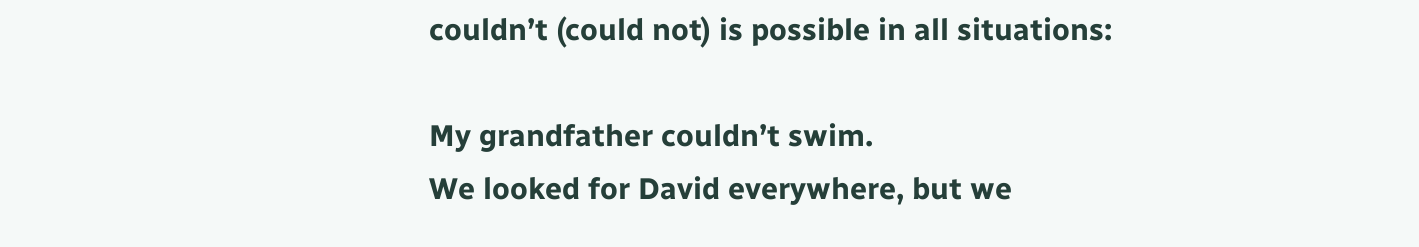couldn’t (could not) is possible in all situations:

My grandfather couldn’t swim.
We looked for David everywhere, but we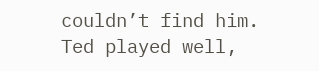couldn’t find him.
Ted played well,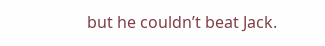but he couldn’t beat Jack.